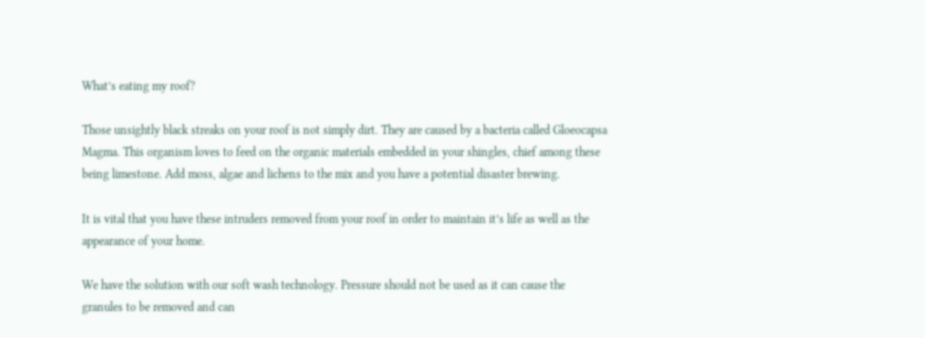What’s eating my roof?

Those unsightly black streaks on your roof is not simply dirt. They are caused by a bacteria called Gloeocapsa Magma. This organism loves to feed on the organic materials embedded in your shingles, chief among these being limestone. Add moss, algae and lichens to the mix and you have a potential disaster brewing.

It is vital that you have these intruders removed from your roof in order to maintain it’s life as well as the appearance of your home.

We have the solution with our soft wash technology. Pressure should not be used as it can cause the granules to be removed and can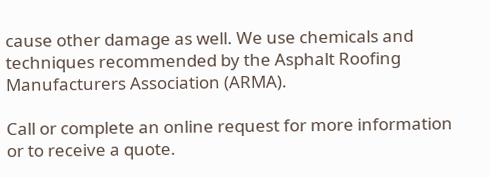cause other damage as well. We use chemicals and techniques recommended by the Asphalt Roofing Manufacturers Association (ARMA).

Call or complete an online request for more information or to receive a quote.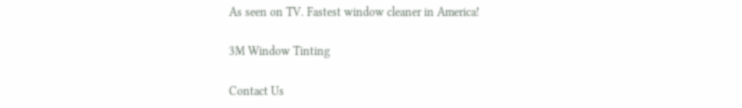As seen on TV. Fastest window cleaner in America!

3M Window Tinting

Contact Us